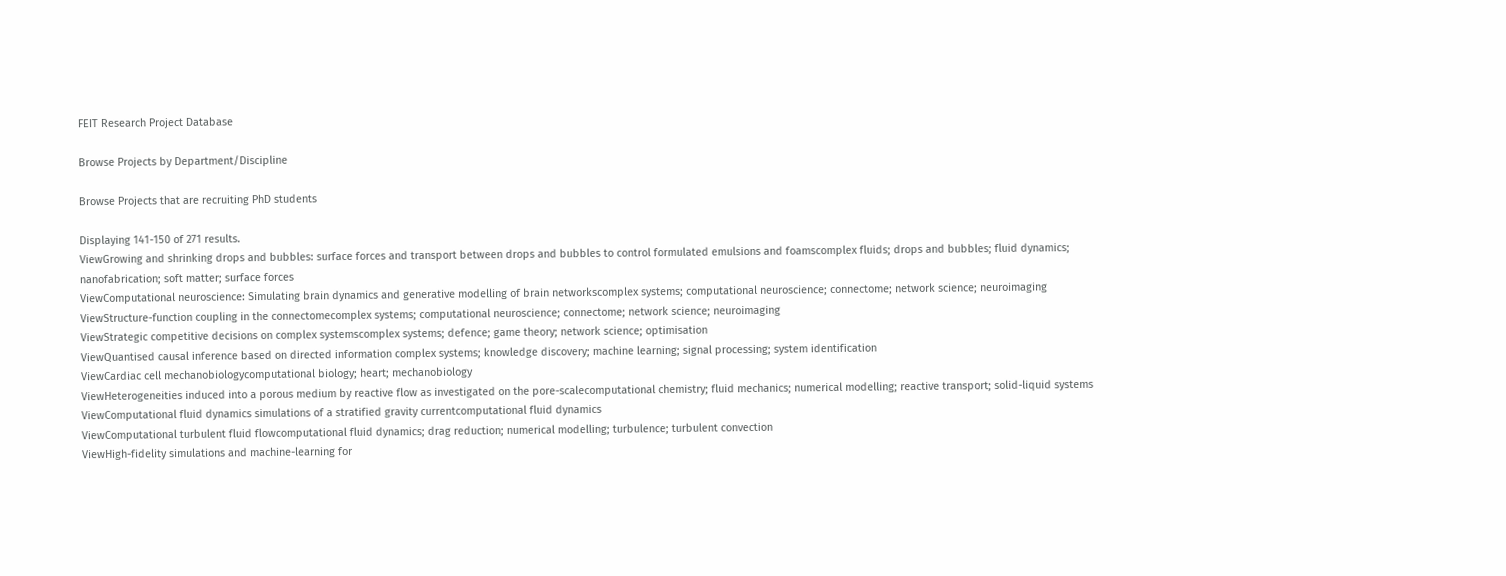FEIT Research Project Database

Browse Projects by Department/Discipline

Browse Projects that are recruiting PhD students

Displaying 141-150 of 271 results.
ViewGrowing and shrinking drops and bubbles: surface forces and transport between drops and bubbles to control formulated emulsions and foamscomplex fluids; drops and bubbles; fluid dynamics; nanofabrication; soft matter; surface forces
ViewComputational neuroscience: Simulating brain dynamics and generative modelling of brain networkscomplex systems; computational neuroscience; connectome; network science; neuroimaging
ViewStructure-function coupling in the connectomecomplex systems; computational neuroscience; connectome; network science; neuroimaging
ViewStrategic competitive decisions on complex systemscomplex systems; defence; game theory; network science; optimisation
ViewQuantised causal inference based on directed information complex systems; knowledge discovery; machine learning; signal processing; system identification
ViewCardiac cell mechanobiologycomputational biology; heart; mechanobiology
ViewHeterogeneities induced into a porous medium by reactive flow as investigated on the pore-scalecomputational chemistry; fluid mechanics; numerical modelling; reactive transport; solid-liquid systems
ViewComputational fluid dynamics simulations of a stratified gravity currentcomputational fluid dynamics
ViewComputational turbulent fluid flowcomputational fluid dynamics; drag reduction; numerical modelling; turbulence; turbulent convection
ViewHigh-fidelity simulations and machine-learning for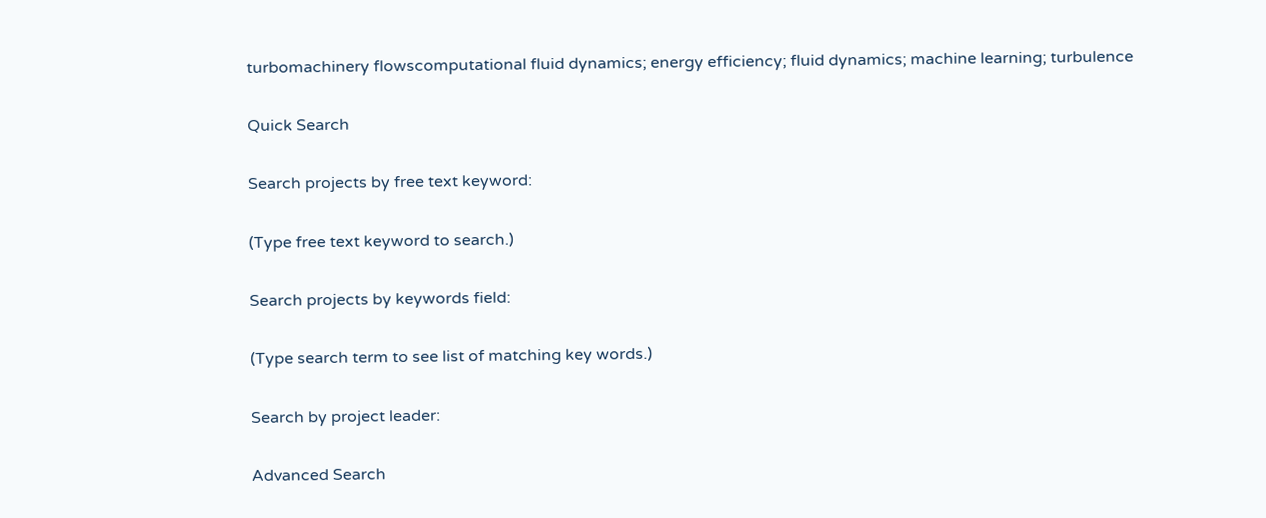turbomachinery flowscomputational fluid dynamics; energy efficiency; fluid dynamics; machine learning; turbulence

Quick Search

Search projects by free text keyword:

(Type free text keyword to search.)

Search projects by keywords field:

(Type search term to see list of matching key words.)

Search by project leader:

Advanced Search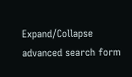Expand/Collapse advanced search form